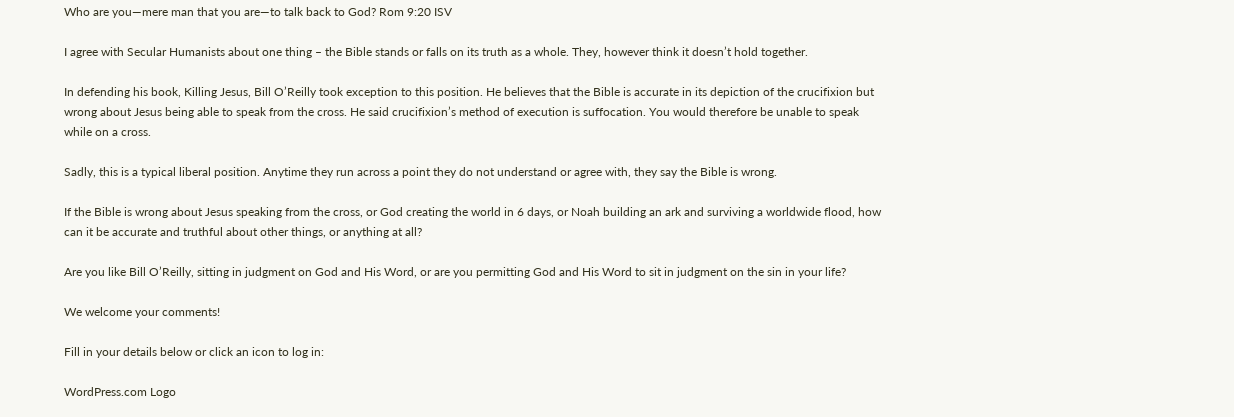Who are you—mere man that you are—to talk back to God? Rom 9:20 ISV

I agree with Secular Humanists about one thing – the Bible stands or falls on its truth as a whole. They, however think it doesn’t hold together.

In defending his book, Killing Jesus, Bill O’Reilly took exception to this position. He believes that the Bible is accurate in its depiction of the crucifixion but wrong about Jesus being able to speak from the cross. He said crucifixion’s method of execution is suffocation. You would therefore be unable to speak while on a cross.

Sadly, this is a typical liberal position. Anytime they run across a point they do not understand or agree with, they say the Bible is wrong.

If the Bible is wrong about Jesus speaking from the cross, or God creating the world in 6 days, or Noah building an ark and surviving a worldwide flood, how can it be accurate and truthful about other things, or anything at all?

Are you like Bill O’Reilly, sitting in judgment on God and His Word, or are you permitting God and His Word to sit in judgment on the sin in your life?

We welcome your comments!

Fill in your details below or click an icon to log in:

WordPress.com Logo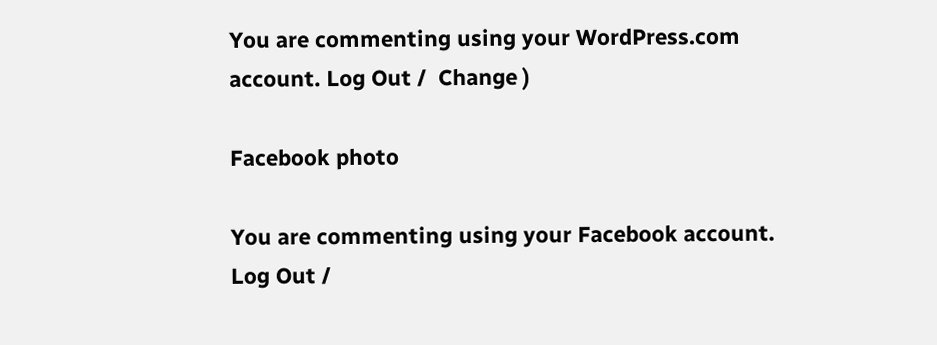You are commenting using your WordPress.com account. Log Out /  Change )

Facebook photo

You are commenting using your Facebook account. Log Out /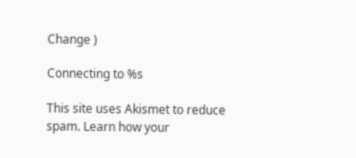Change )

Connecting to %s

This site uses Akismet to reduce spam. Learn how your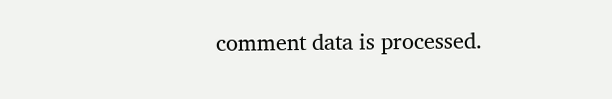comment data is processed.